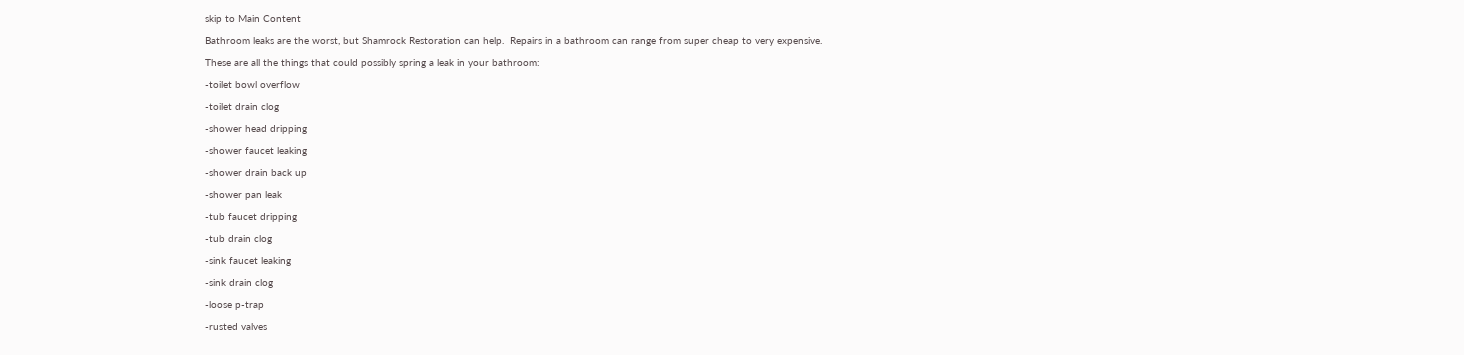skip to Main Content

Bathroom leaks are the worst, but Shamrock Restoration can help.  Repairs in a bathroom can range from super cheap to very expensive.

These are all the things that could possibly spring a leak in your bathroom:

-toilet bowl overflow

-toilet drain clog

-shower head dripping

-shower faucet leaking

-shower drain back up

-shower pan leak

-tub faucet dripping

-tub drain clog

-sink faucet leaking

-sink drain clog

-loose p-trap

-rusted valves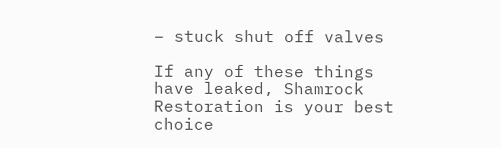– stuck shut off valves

If any of these things have leaked, Shamrock Restoration is your best choice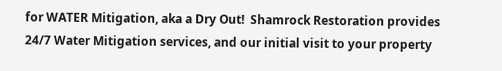for WATER Mitigation, aka a Dry Out!  Shamrock Restoration provides 24/7 Water Mitigation services, and our initial visit to your property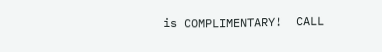is COMPLIMENTARY!  CALL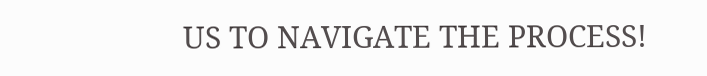US TO NAVIGATE THE PROCESS!